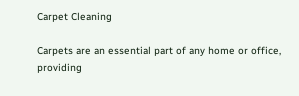Carpet Cleaning

Carpets are an essential part of any home or office, providing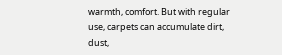warmth, comfort. But with regular use, carpets can accumulate dirt, dust,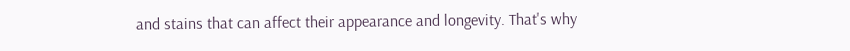and stains that can affect their appearance and longevity. That's why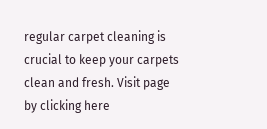regular carpet cleaning is crucial to keep your carpets clean and fresh. Visit page by clicking here